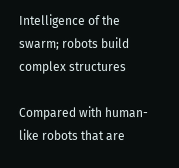Intelligence of the swarm; robots build complex structures

Compared with human-like robots that are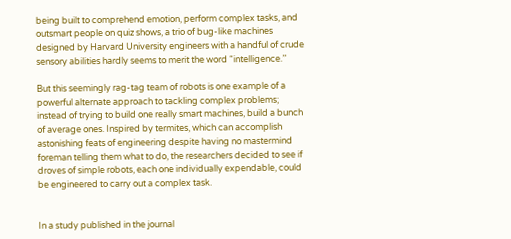being built to comprehend emotion, perform complex tasks, and outsmart people on quiz shows, a trio of bug-like machines designed by Harvard University engineers with a handful of crude sensory abilities hardly seems to merit the word “intelligence.’’

But this seemingly rag-tag team of robots is one example of a powerful alternate approach to tackling complex problems; instead of trying to build one really smart machines, build a bunch of average ones. Inspired by termites, which can accomplish astonishing feats of engineering despite having no mastermind foreman telling them what to do, the researchers decided to see if droves of simple robots, each one individually expendable, could be engineered to carry out a complex task.


In a study published in the journal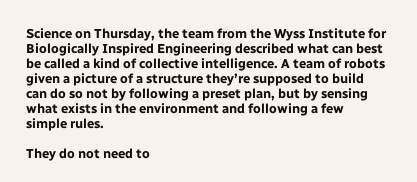Science on Thursday, the team from the Wyss Institute for Biologically Inspired Engineering described what can best be called a kind of collective intelligence. A team of robots given a picture of a structure they’re supposed to build can do so not by following a preset plan, but by sensing what exists in the environment and following a few simple rules.

They do not need to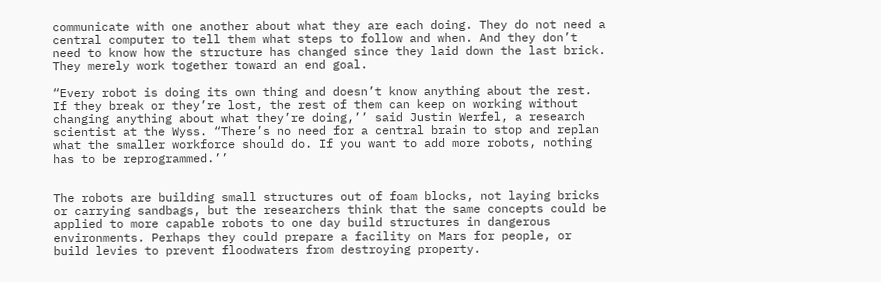communicate with one another about what they are each doing. They do not need a central computer to tell them what steps to follow and when. And they don’t need to know how the structure has changed since they laid down the last brick. They merely work together toward an end goal.

“Every robot is doing its own thing and doesn’t know anything about the rest. If they break or they’re lost, the rest of them can keep on working without changing anything about what they’re doing,’’ said Justin Werfel, a research scientist at the Wyss. “There’s no need for a central brain to stop and replan what the smaller workforce should do. If you want to add more robots, nothing has to be reprogrammed.’’


The robots are building small structures out of foam blocks, not laying bricks or carrying sandbags, but the researchers think that the same concepts could be applied to more capable robots to one day build structures in dangerous environments. Perhaps they could prepare a facility on Mars for people, or build levies to prevent floodwaters from destroying property.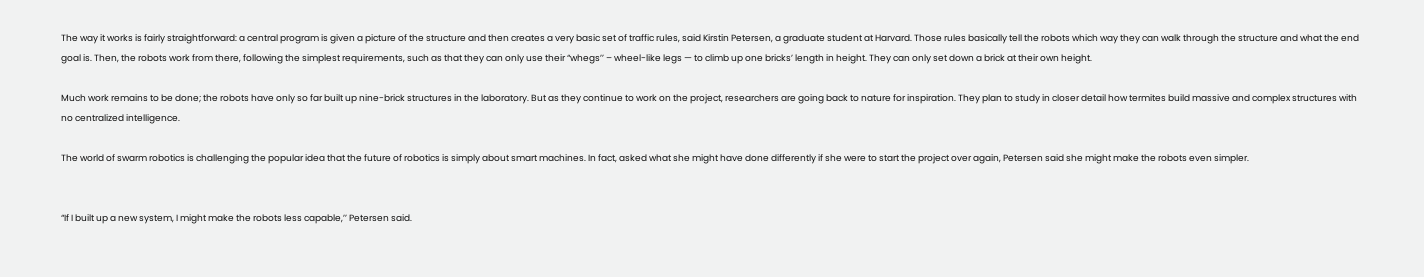The way it works is fairly straightforward: a central program is given a picture of the structure and then creates a very basic set of traffic rules, said Kirstin Petersen, a graduate student at Harvard. Those rules basically tell the robots which way they can walk through the structure and what the end goal is. Then, the robots work from there, following the simplest requirements, such as that they can only use their “whegs’’ – wheel-like legs — to climb up one bricks’ length in height. They can only set down a brick at their own height.

Much work remains to be done; the robots have only so far built up nine-brick structures in the laboratory. But as they continue to work on the project, researchers are going back to nature for inspiration. They plan to study in closer detail how termites build massive and complex structures with no centralized intelligence.

The world of swarm robotics is challenging the popular idea that the future of robotics is simply about smart machines. In fact, asked what she might have done differently if she were to start the project over again, Petersen said she might make the robots even simpler.


“If I built up a new system, I might make the robots less capable,’’ Petersen said.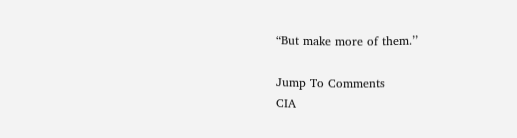“But make more of them.’’

Jump To Comments
CIA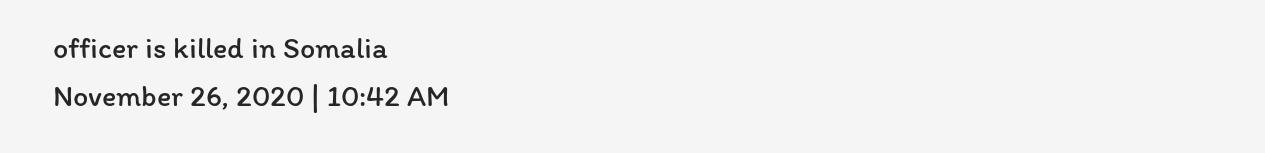officer is killed in Somalia
November 26, 2020 | 10:42 AM